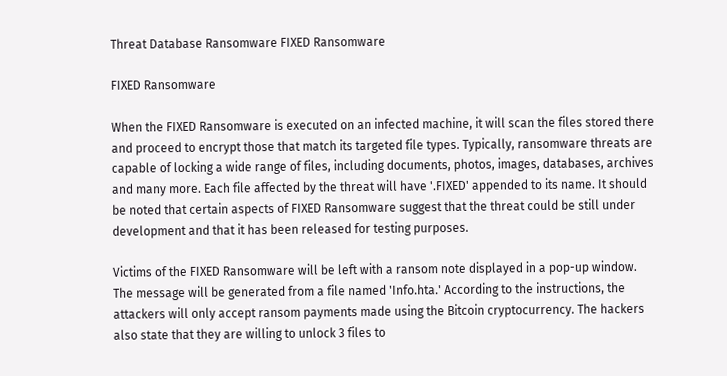Threat Database Ransomware FIXED Ransomware

FIXED Ransomware

When the FIXED Ransomware is executed on an infected machine, it will scan the files stored there and proceed to encrypt those that match its targeted file types. Typically, ransomware threats are capable of locking a wide range of files, including documents, photos, images, databases, archives and many more. Each file affected by the threat will have '.FIXED' appended to its name. It should be noted that certain aspects of FIXED Ransomware suggest that the threat could be still under development and that it has been released for testing purposes.

Victims of the FIXED Ransomware will be left with a ransom note displayed in a pop-up window. The message will be generated from a file named 'Info.hta.' According to the instructions, the attackers will only accept ransom payments made using the Bitcoin cryptocurrency. The hackers also state that they are willing to unlock 3 files to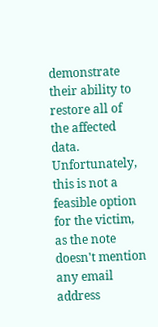demonstrate their ability to restore all of the affected data. Unfortunately, this is not a feasible option for the victim, as the note doesn't mention any email address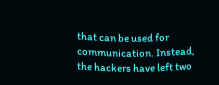that can be used for communication. Instead, the hackers have left two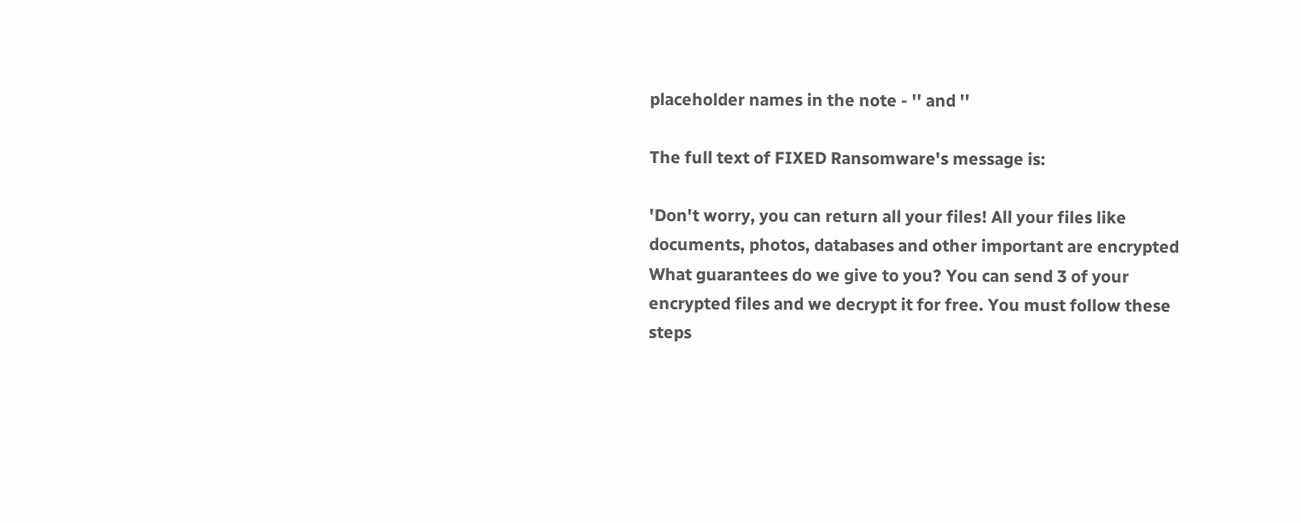placeholder names in the note - '' and ''

The full text of FIXED Ransomware's message is:

'Don't worry, you can return all your files! All your files like documents, photos, databases and other important are encrypted What guarantees do we give to you? You can send 3 of your encrypted files and we decrypt it for free. You must follow these steps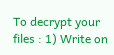To decrypt your files : 1) Write on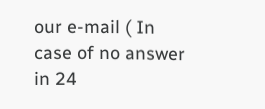our e-mail ( In case of no answer in 24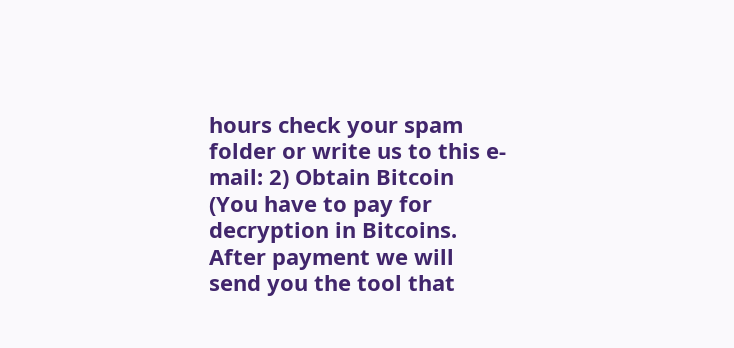hours check your spam folder or write us to this e-mail: 2) Obtain Bitcoin (You have to pay for decryption in Bitcoins. After payment we will send you the tool that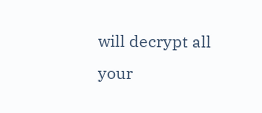will decrypt all your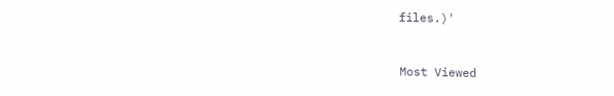files.)'


Most Viewed